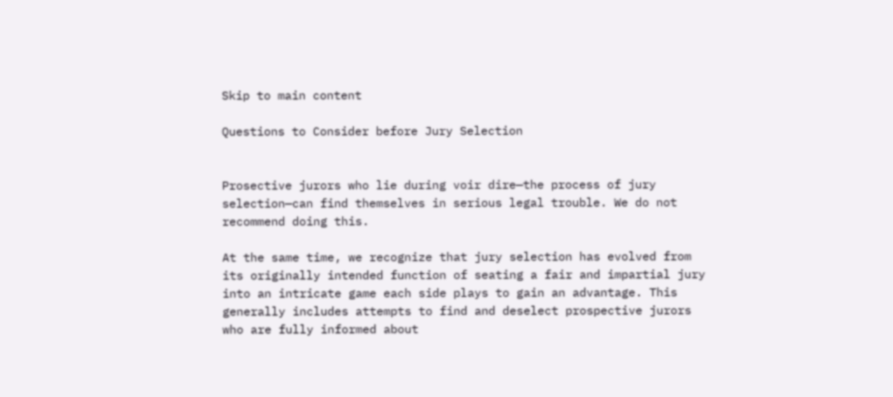Skip to main content

Questions to Consider before Jury Selection


Prosective jurors who lie during voir dire—the process of jury selection—can find themselves in serious legal trouble. We do not recommend doing this.

At the same time, we recognize that jury selection has evolved from its originally intended function of seating a fair and impartial jury into an intricate game each side plays to gain an advantage. This generally includes attempts to find and deselect prospective jurors who are fully informed about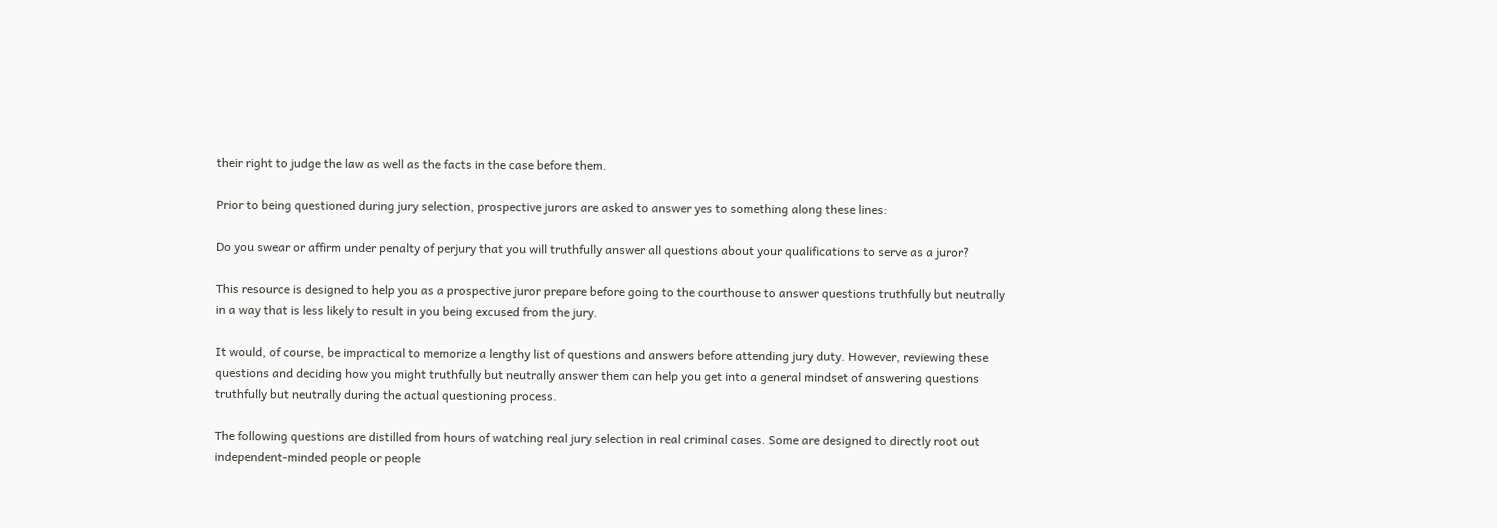their right to judge the law as well as the facts in the case before them.

Prior to being questioned during jury selection, prospective jurors are asked to answer yes to something along these lines:

Do you swear or affirm under penalty of perjury that you will truthfully answer all questions about your qualifications to serve as a juror?

This resource is designed to help you as a prospective juror prepare before going to the courthouse to answer questions truthfully but neutrally in a way that is less likely to result in you being excused from the jury.

It would, of course, be impractical to memorize a lengthy list of questions and answers before attending jury duty. However, reviewing these questions and deciding how you might truthfully but neutrally answer them can help you get into a general mindset of answering questions truthfully but neutrally during the actual questioning process.

The following questions are distilled from hours of watching real jury selection in real criminal cases. Some are designed to directly root out independent-minded people or people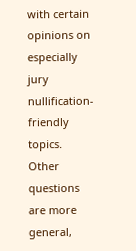with certain opinions on especially jury nullification-friendly topics. Other questions are more general,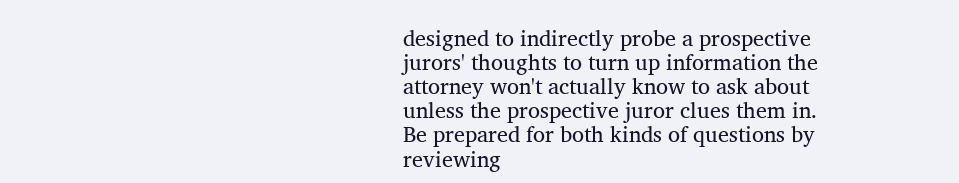designed to indirectly probe a prospective jurors' thoughts to turn up information the attorney won't actually know to ask about unless the prospective juror clues them in. Be prepared for both kinds of questions by reviewing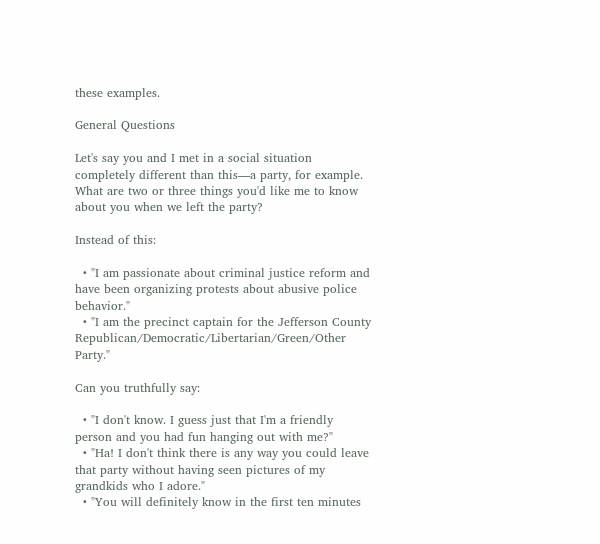these examples.

General Questions

Let's say you and I met in a social situation completely different than this—a party, for example. What are two or three things you'd like me to know about you when we left the party?

Instead of this:

  • "I am passionate about criminal justice reform and have been organizing protests about abusive police behavior."
  • "I am the precinct captain for the Jefferson County Republican/Democratic/Libertarian/Green/Other Party."

Can you truthfully say:

  • "I don't know. I guess just that I'm a friendly person and you had fun hanging out with me?"
  • "Ha! I don't think there is any way you could leave that party without having seen pictures of my grandkids who I adore."
  • "You will definitely know in the first ten minutes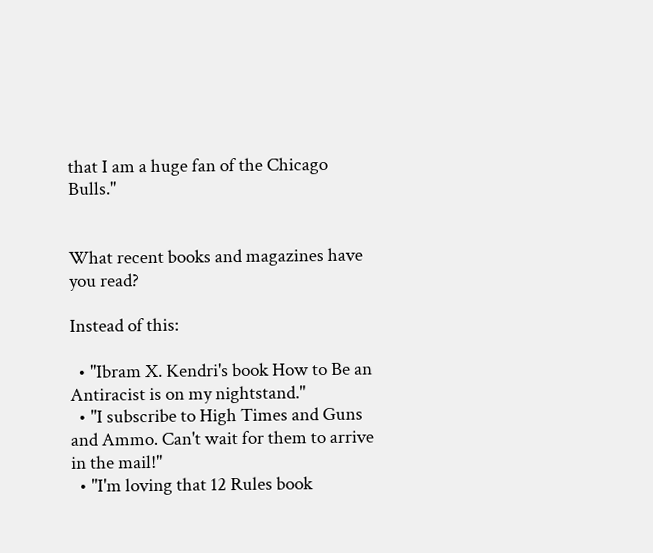that I am a huge fan of the Chicago Bulls."


What recent books and magazines have you read?

Instead of this:

  • "Ibram X. Kendri's book How to Be an Antiracist is on my nightstand."
  • "I subscribe to High Times and Guns and Ammo. Can't wait for them to arrive in the mail!"
  • "I'm loving that 12 Rules book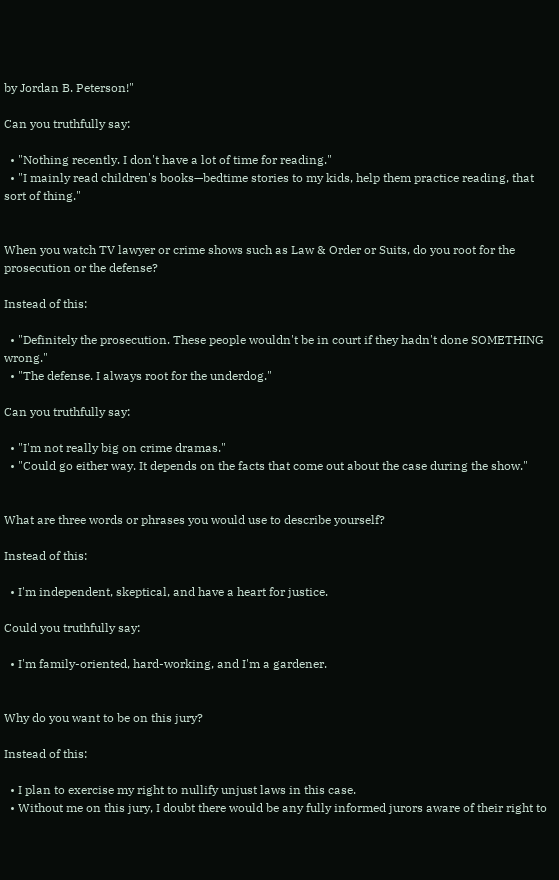by Jordan B. Peterson!"

Can you truthfully say:

  • "Nothing recently. I don't have a lot of time for reading."
  • "I mainly read children's books—bedtime stories to my kids, help them practice reading, that sort of thing."


When you watch TV lawyer or crime shows such as Law & Order or Suits, do you root for the prosecution or the defense?

Instead of this:

  • "Definitely the prosecution. These people wouldn't be in court if they hadn't done SOMETHING wrong."
  • "The defense. I always root for the underdog."

Can you truthfully say:

  • "I'm not really big on crime dramas."
  • "Could go either way. It depends on the facts that come out about the case during the show."


What are three words or phrases you would use to describe yourself?

Instead of this:

  • I'm independent, skeptical, and have a heart for justice.

Could you truthfully say:

  • I'm family-oriented, hard-working, and I'm a gardener.


Why do you want to be on this jury?

Instead of this:

  • I plan to exercise my right to nullify unjust laws in this case.
  • Without me on this jury, I doubt there would be any fully informed jurors aware of their right to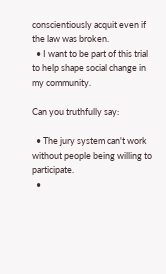conscientiously acquit even if the law was broken.
  • I want to be part of this trial to help shape social change in my community.

Can you truthfully say:

  • The jury system can't work without people being willing to participate.
  •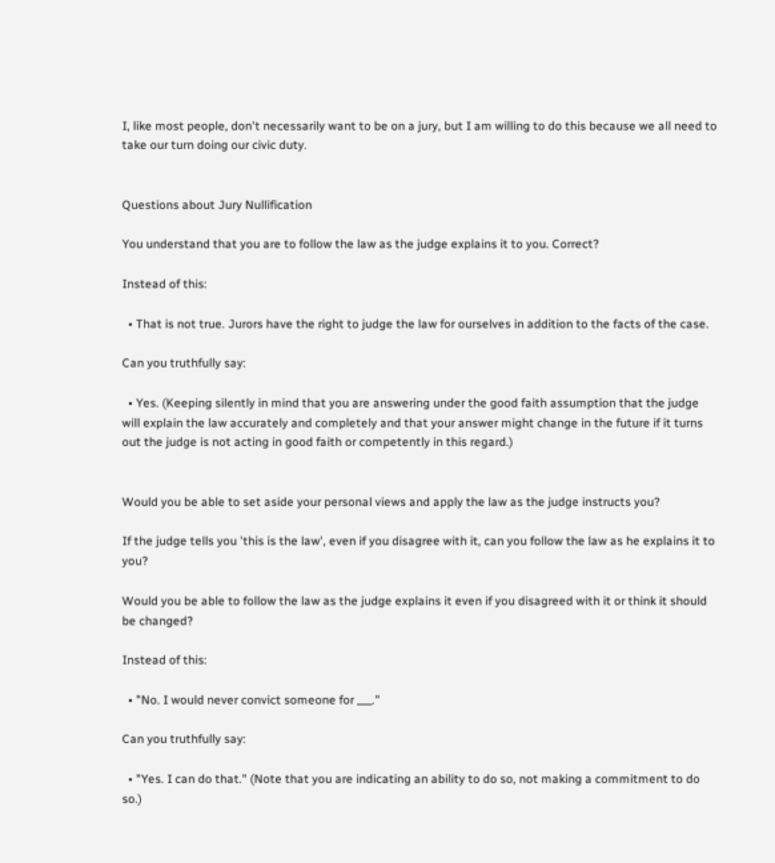I, like most people, don't necessarily want to be on a jury, but I am willing to do this because we all need to take our turn doing our civic duty.


Questions about Jury Nullification

You understand that you are to follow the law as the judge explains it to you. Correct?

Instead of this:

  • That is not true. Jurors have the right to judge the law for ourselves in addition to the facts of the case.

Can you truthfully say:

  • Yes. (Keeping silently in mind that you are answering under the good faith assumption that the judge will explain the law accurately and completely and that your answer might change in the future if it turns out the judge is not acting in good faith or competently in this regard.)


Would you be able to set aside your personal views and apply the law as the judge instructs you?

If the judge tells you 'this is the law', even if you disagree with it, can you follow the law as he explains it to you?

Would you be able to follow the law as the judge explains it even if you disagreed with it or think it should be changed?

Instead of this:

  • "No. I would never convict someone for ___."

Can you truthfully say:

  • "Yes. I can do that." (Note that you are indicating an ability to do so, not making a commitment to do so.)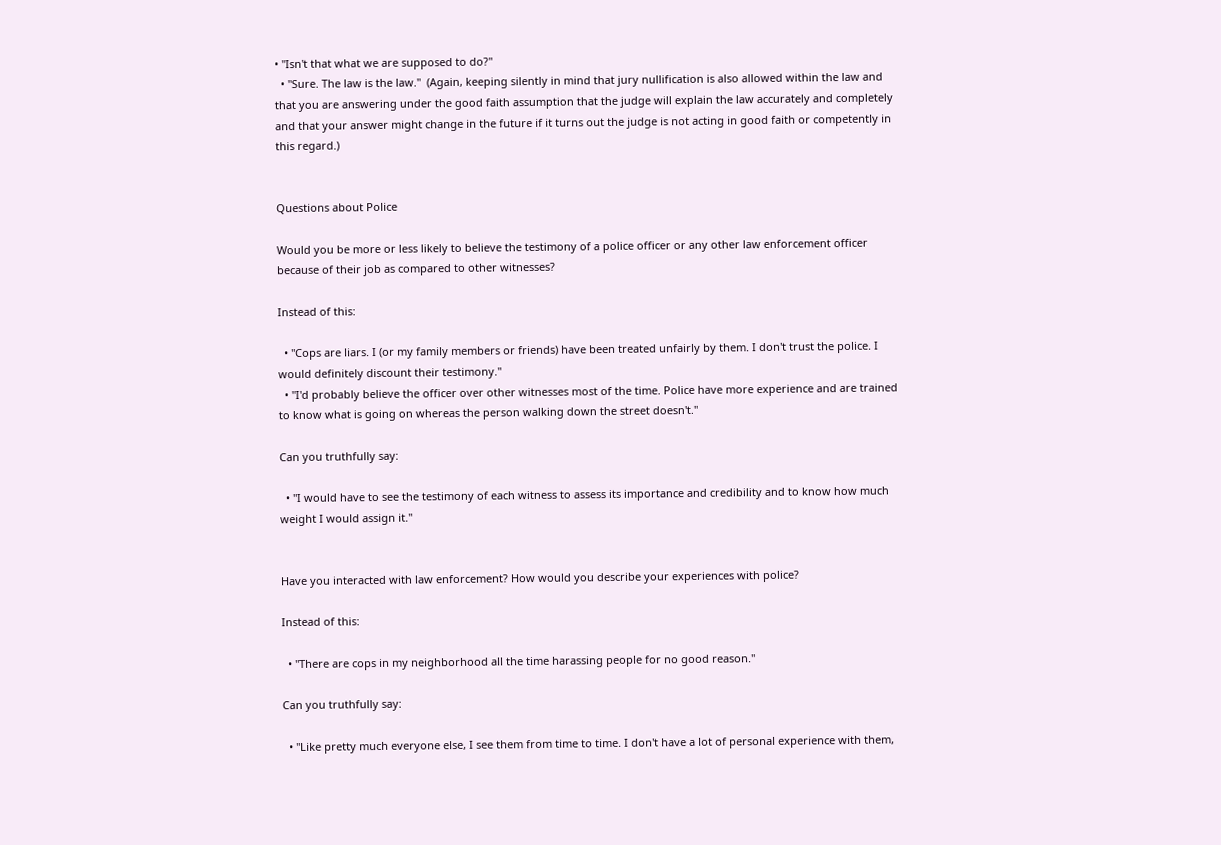• "Isn't that what we are supposed to do?"
  • "Sure. The law is the law."  (Again, keeping silently in mind that jury nullification is also allowed within the law and that you are answering under the good faith assumption that the judge will explain the law accurately and completely and that your answer might change in the future if it turns out the judge is not acting in good faith or competently in this regard.)


Questions about Police

Would you be more or less likely to believe the testimony of a police officer or any other law enforcement officer because of their job as compared to other witnesses?

Instead of this:

  • "Cops are liars. I (or my family members or friends) have been treated unfairly by them. I don't trust the police. I would definitely discount their testimony."
  • "I'd probably believe the officer over other witnesses most of the time. Police have more experience and are trained to know what is going on whereas the person walking down the street doesn't."

Can you truthfully say:

  • "I would have to see the testimony of each witness to assess its importance and credibility and to know how much weight I would assign it."


Have you interacted with law enforcement? How would you describe your experiences with police?

Instead of this:

  • "There are cops in my neighborhood all the time harassing people for no good reason."

Can you truthfully say:

  • "Like pretty much everyone else, I see them from time to time. I don't have a lot of personal experience with them,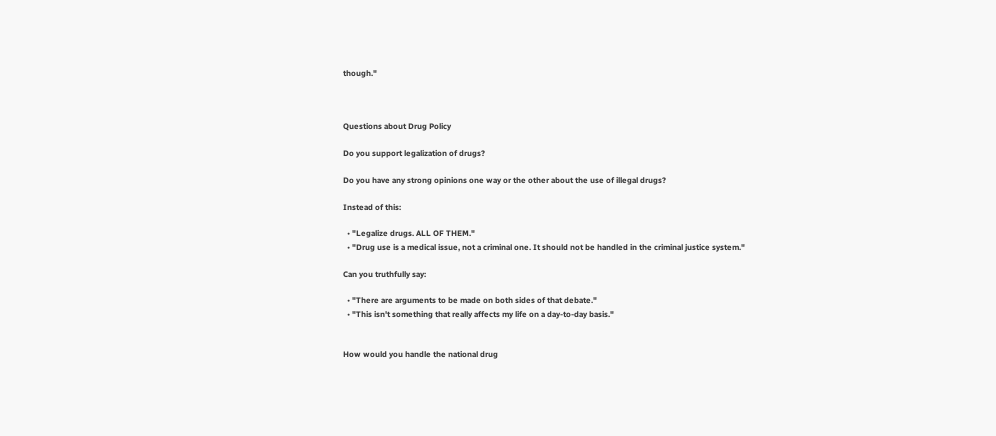though."



Questions about Drug Policy

Do you support legalization of drugs?

Do you have any strong opinions one way or the other about the use of illegal drugs?

Instead of this:

  • "Legalize drugs. ALL OF THEM."
  • "Drug use is a medical issue, not a criminal one. It should not be handled in the criminal justice system."

Can you truthfully say:

  • "There are arguments to be made on both sides of that debate."
  • "This isn't something that really affects my life on a day-to-day basis."


How would you handle the national drug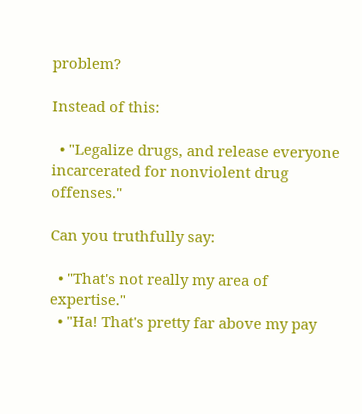problem?

Instead of this:

  • "Legalize drugs, and release everyone incarcerated for nonviolent drug offenses."

Can you truthfully say:

  • "That's not really my area of expertise."
  • "Ha! That's pretty far above my pay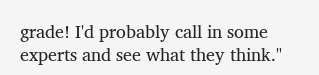grade! I'd probably call in some experts and see what they think."